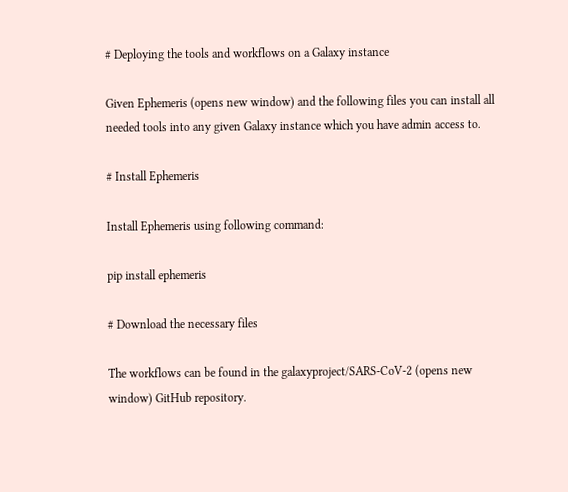# Deploying the tools and workflows on a Galaxy instance

Given Ephemeris (opens new window) and the following files you can install all needed tools into any given Galaxy instance which you have admin access to.

# Install Ephemeris

Install Ephemeris using following command:

pip install ephemeris

# Download the necessary files

The workflows can be found in the galaxyproject/SARS-CoV-2 (opens new window) GitHub repository.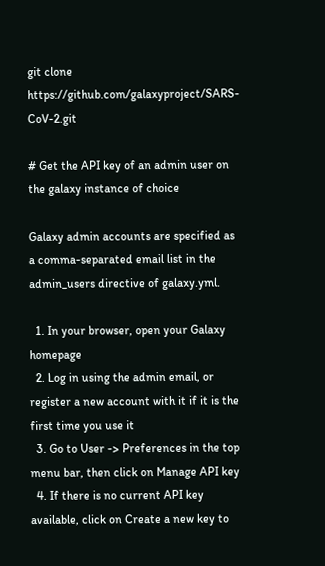git clone https://github.com/galaxyproject/SARS-CoV-2.git

# Get the API key of an admin user on the galaxy instance of choice

Galaxy admin accounts are specified as a comma-separated email list in the admin_users directive of galaxy.yml.

  1. In your browser, open your Galaxy homepage
  2. Log in using the admin email, or register a new account with it if it is the first time you use it
  3. Go to User -> Preferences in the top menu bar, then click on Manage API key
  4. If there is no current API key available, click on Create a new key to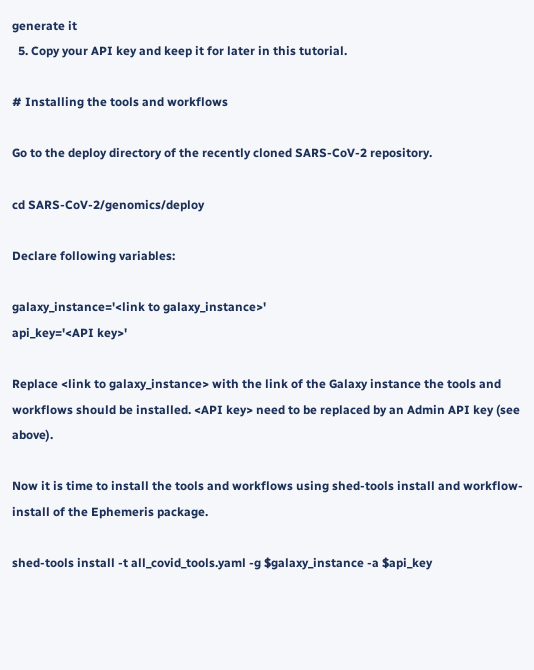generate it
  5. Copy your API key and keep it for later in this tutorial.

# Installing the tools and workflows

Go to the deploy directory of the recently cloned SARS-CoV-2 repository.

cd SARS-CoV-2/genomics/deploy

Declare following variables:

galaxy_instance='<link to galaxy_instance>'
api_key='<API key>'

Replace <link to galaxy_instance> with the link of the Galaxy instance the tools and workflows should be installed. <API key> need to be replaced by an Admin API key (see above).

Now it is time to install the tools and workflows using shed-tools install and workflow-install of the Ephemeris package.

shed-tools install -t all_covid_tools.yaml -g $galaxy_instance -a $api_key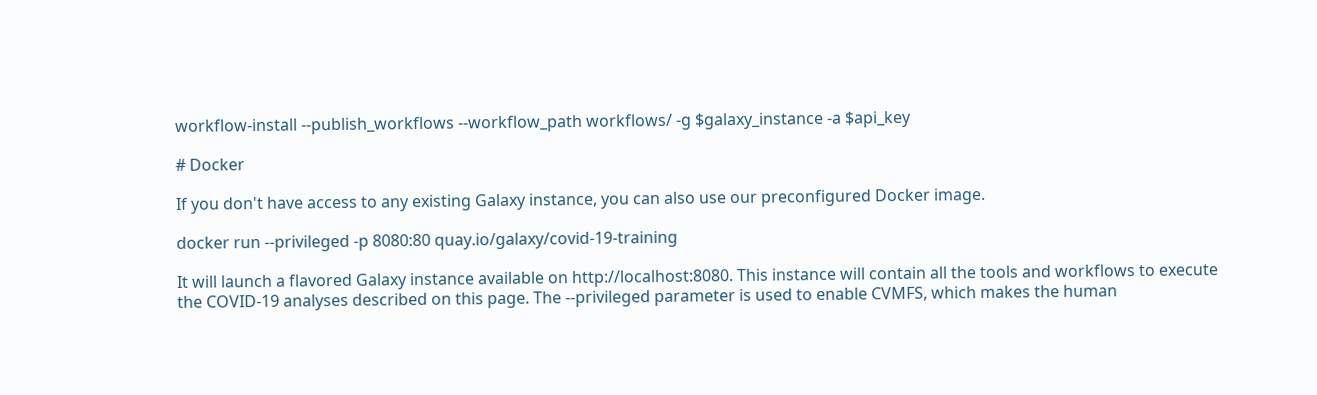workflow-install --publish_workflows --workflow_path workflows/ -g $galaxy_instance -a $api_key

# Docker

If you don't have access to any existing Galaxy instance, you can also use our preconfigured Docker image.

docker run --privileged -p 8080:80 quay.io/galaxy/covid-19-training

It will launch a flavored Galaxy instance available on http://localhost:8080. This instance will contain all the tools and workflows to execute the COVID-19 analyses described on this page. The --privileged parameter is used to enable CVMFS, which makes the human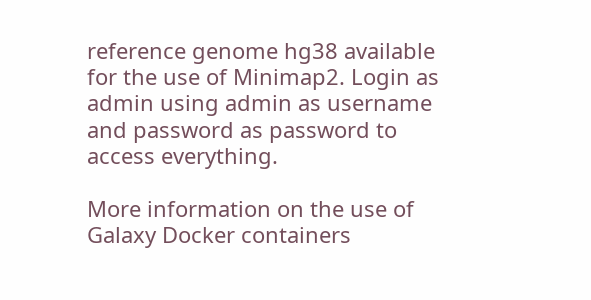reference genome hg38 available for the use of Minimap2. Login as admin using admin as username and password as password to access everything.

More information on the use of Galaxy Docker containers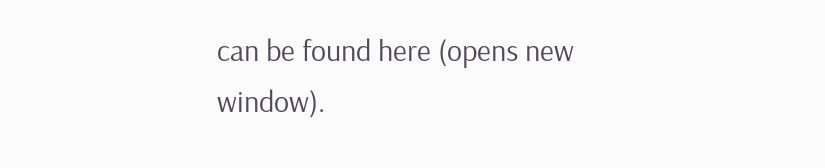can be found here (opens new window).